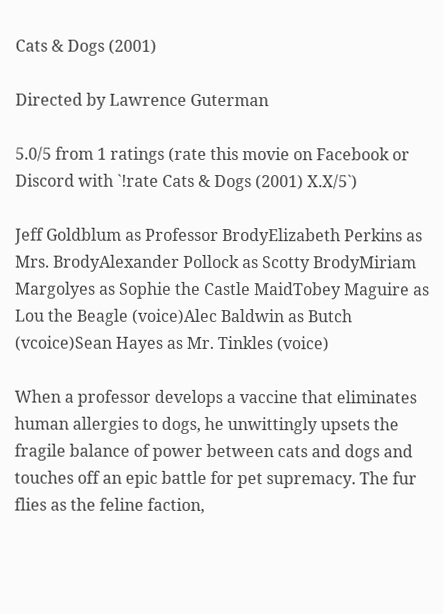Cats & Dogs (2001)

Directed by Lawrence Guterman

5.0/5 from 1 ratings (rate this movie on Facebook or Discord with `!rate Cats & Dogs (2001) X.X/5`)

Jeff Goldblum as Professor BrodyElizabeth Perkins as Mrs. BrodyAlexander Pollock as Scotty BrodyMiriam Margolyes as Sophie the Castle MaidTobey Maguire as Lou the Beagle (voice)Alec Baldwin as Butch (vcoice)Sean Hayes as Mr. Tinkles (voice)

When a professor develops a vaccine that eliminates human allergies to dogs, he unwittingly upsets the fragile balance of power between cats and dogs and touches off an epic battle for pet supremacy. The fur flies as the feline faction,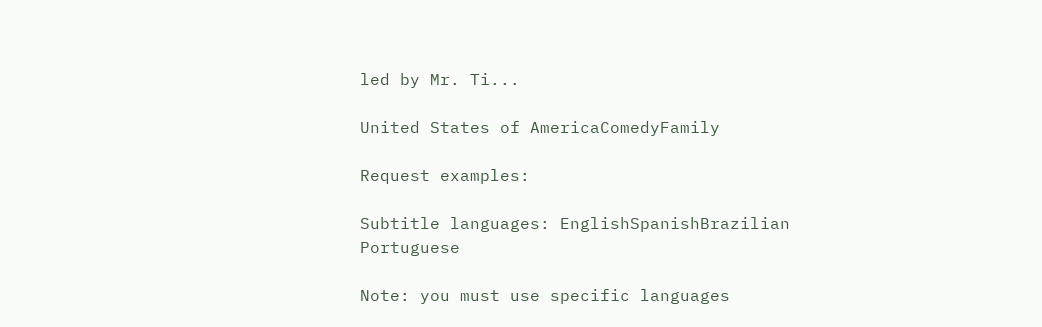led by Mr. Ti...

United States of AmericaComedyFamily

Request examples:

Subtitle languages: EnglishSpanishBrazilian Portuguese

Note: you must use specific languages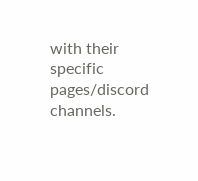with their specific pages/discord channels.